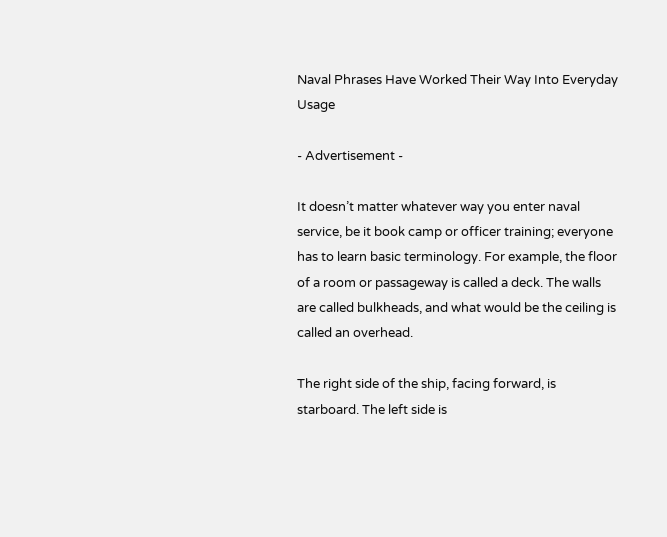Naval Phrases Have Worked Their Way Into Everyday Usage

- Advertisement -

It doesn’t matter whatever way you enter naval service, be it book camp or officer training; everyone has to learn basic terminology. For example, the floor of a room or passageway is called a deck. The walls are called bulkheads, and what would be the ceiling is called an overhead.

The right side of the ship, facing forward, is starboard. The left side is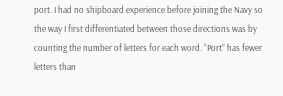port. I had no shipboard experience before joining the Navy so the way I first differentiated between those directions was by counting the number of letters for each word. “Port” has fewer letters than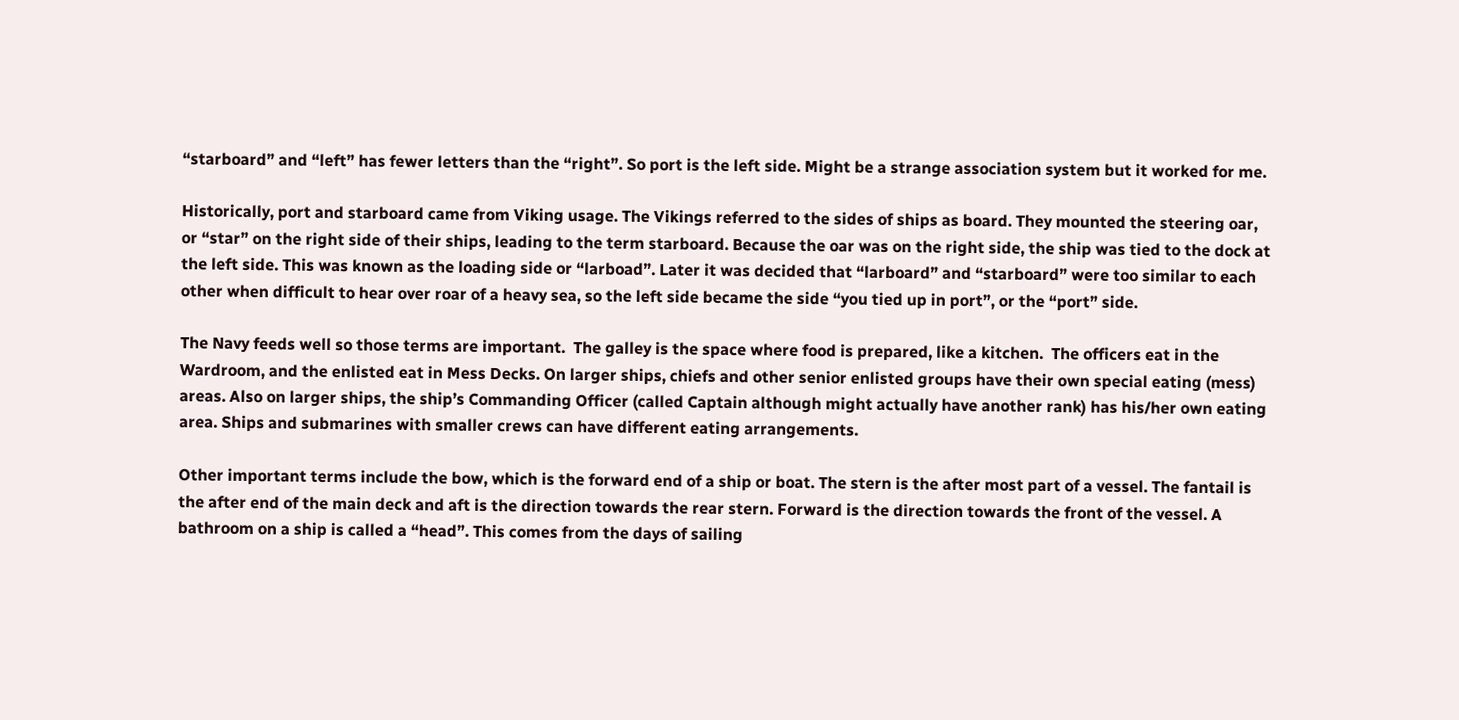“starboard” and “left” has fewer letters than the “right”. So port is the left side. Might be a strange association system but it worked for me.

Historically, port and starboard came from Viking usage. The Vikings referred to the sides of ships as board. They mounted the steering oar, or “star” on the right side of their ships, leading to the term starboard. Because the oar was on the right side, the ship was tied to the dock at the left side. This was known as the loading side or “larboad”. Later it was decided that “larboard” and “starboard” were too similar to each other when difficult to hear over roar of a heavy sea, so the left side became the side “you tied up in port”, or the “port” side.

The Navy feeds well so those terms are important.  The galley is the space where food is prepared, like a kitchen.  The officers eat in the Wardroom, and the enlisted eat in Mess Decks. On larger ships, chiefs and other senior enlisted groups have their own special eating (mess) areas. Also on larger ships, the ship’s Commanding Officer (called Captain although might actually have another rank) has his/her own eating area. Ships and submarines with smaller crews can have different eating arrangements.

Other important terms include the bow, which is the forward end of a ship or boat. The stern is the after most part of a vessel. The fantail is the after end of the main deck and aft is the direction towards the rear stern. Forward is the direction towards the front of the vessel. A bathroom on a ship is called a “head”. This comes from the days of sailing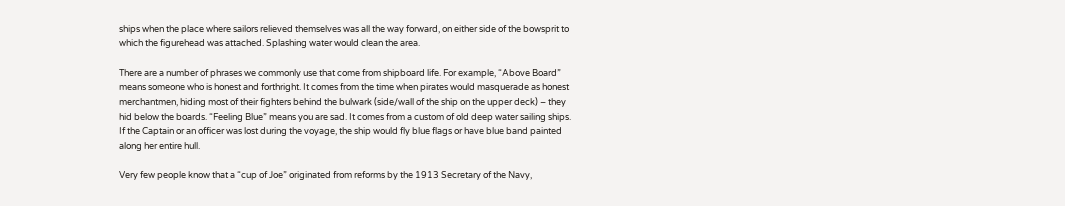ships when the place where sailors relieved themselves was all the way forward, on either side of the bowsprit to which the figurehead was attached. Splashing water would clean the area.

There are a number of phrases we commonly use that come from shipboard life. For example, “Above Board” means someone who is honest and forthright. It comes from the time when pirates would masquerade as honest merchantmen, hiding most of their fighters behind the bulwark (side/wall of the ship on the upper deck) – they hid below the boards. “Feeling Blue” means you are sad. It comes from a custom of old deep water sailing ships. If the Captain or an officer was lost during the voyage, the ship would fly blue flags or have blue band painted along her entire hull.

Very few people know that a “cup of Joe” originated from reforms by the 1913 Secretary of the Navy,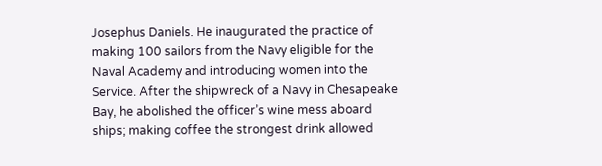Josephus Daniels. He inaugurated the practice of making 100 sailors from the Navy eligible for the Naval Academy and introducing women into the Service. After the shipwreck of a Navy in Chesapeake Bay, he abolished the officer’s wine mess aboard ships; making coffee the strongest drink allowed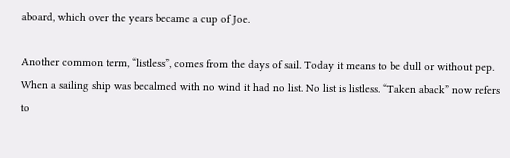aboard, which over the years became a cup of Joe.

Another common term, “listless”, comes from the days of sail. Today it means to be dull or without pep. When a sailing ship was becalmed with no wind it had no list. No list is listless. “Taken aback” now refers to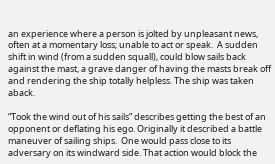an experience where a person is jolted by unpleasant news, often at a momentary loss; unable to act or speak.  A sudden shift in wind (from a sudden squall), could blow sails back against the mast, a grave danger of having the masts break off and rendering the ship totally helpless. The ship was taken aback.

“Took the wind out of his sails” describes getting the best of an opponent or deflating his ego. Originally it described a battle maneuver of sailing ships.  One would pass close to its adversary on its windward side. That action would block the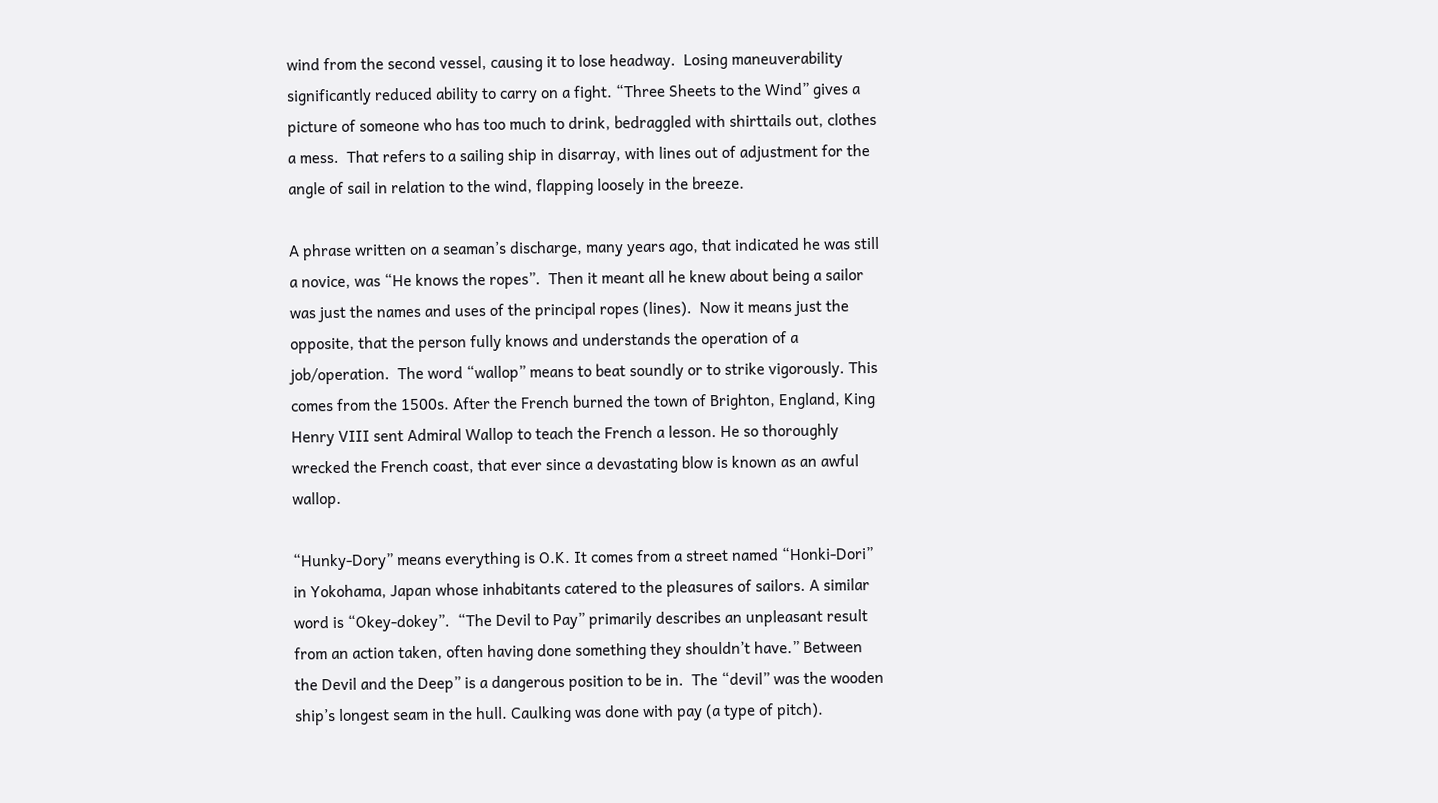wind from the second vessel, causing it to lose headway.  Losing maneuverability significantly reduced ability to carry on a fight. “Three Sheets to the Wind” gives a picture of someone who has too much to drink, bedraggled with shirttails out, clothes a mess.  That refers to a sailing ship in disarray, with lines out of adjustment for the angle of sail in relation to the wind, flapping loosely in the breeze.

A phrase written on a seaman’s discharge, many years ago, that indicated he was still a novice, was “He knows the ropes”.  Then it meant all he knew about being a sailor was just the names and uses of the principal ropes (lines).  Now it means just the opposite, that the person fully knows and understands the operation of a job/operation.  The word “wallop” means to beat soundly or to strike vigorously. This comes from the 1500s. After the French burned the town of Brighton, England, King Henry VIII sent Admiral Wallop to teach the French a lesson. He so thoroughly wrecked the French coast, that ever since a devastating blow is known as an awful wallop.

“Hunky-Dory” means everything is O.K. It comes from a street named “Honki-Dori” in Yokohama, Japan whose inhabitants catered to the pleasures of sailors. A similar word is “Okey-dokey”.  “The Devil to Pay” primarily describes an unpleasant result from an action taken, often having done something they shouldn’t have.” Between the Devil and the Deep” is a dangerous position to be in.  The “devil” was the wooden ship’s longest seam in the hull. Caulking was done with pay (a type of pitch).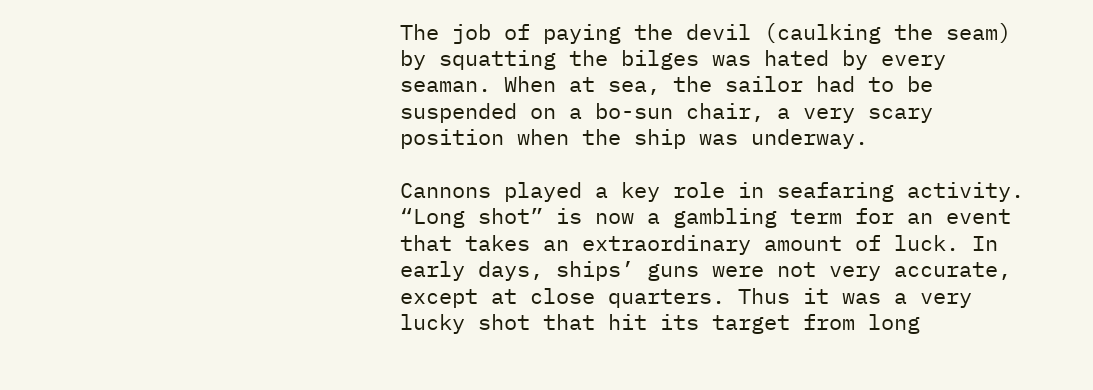The job of paying the devil (caulking the seam) by squatting the bilges was hated by every seaman. When at sea, the sailor had to be suspended on a bo-sun chair, a very scary position when the ship was underway.

Cannons played a key role in seafaring activity. “Long shot” is now a gambling term for an event that takes an extraordinary amount of luck. In early days, ships’ guns were not very accurate, except at close quarters. Thus it was a very lucky shot that hit its target from long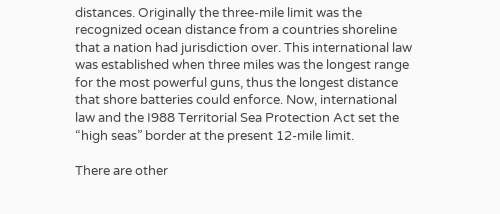distances. Originally the three-mile limit was the recognized ocean distance from a countries shoreline that a nation had jurisdiction over. This international law was established when three miles was the longest range for the most powerful guns, thus the longest distance that shore batteries could enforce. Now, international law and the I988 Territorial Sea Protection Act set the “high seas” border at the present 12-mile limit.

There are other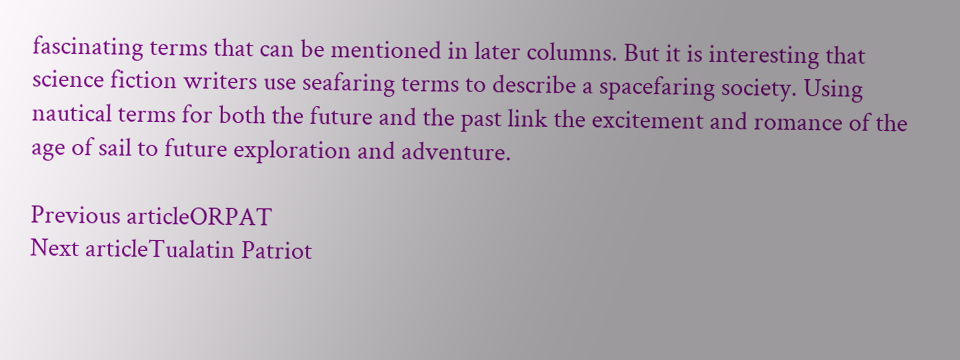fascinating terms that can be mentioned in later columns. But it is interesting that science fiction writers use seafaring terms to describe a spacefaring society. Using nautical terms for both the future and the past link the excitement and romance of the age of sail to future exploration and adventure.

Previous articleORPAT
Next articleTualatin Patriot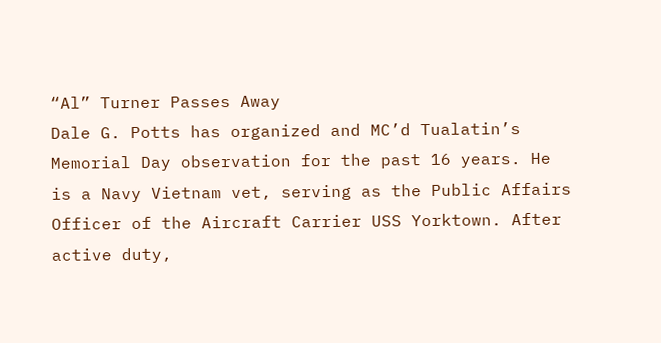“Al” Turner Passes Away
Dale G. Potts has organized and MC’d Tualatin’s Memorial Day observation for the past 16 years. He is a Navy Vietnam vet, serving as the Public Affairs Officer of the Aircraft Carrier USS Yorktown. After active duty,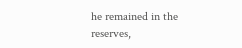he remained in the reserves,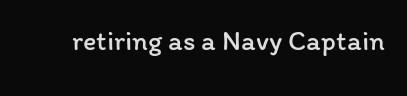retiring as a Navy Captain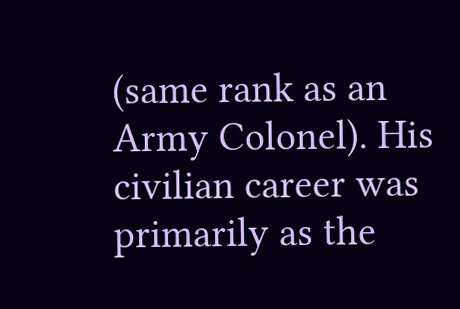(same rank as an Army Colonel). His civilian career was primarily as the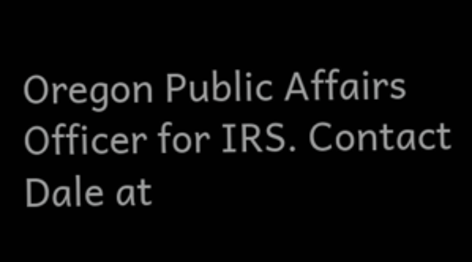Oregon Public Affairs Officer for IRS. Contact Dale at